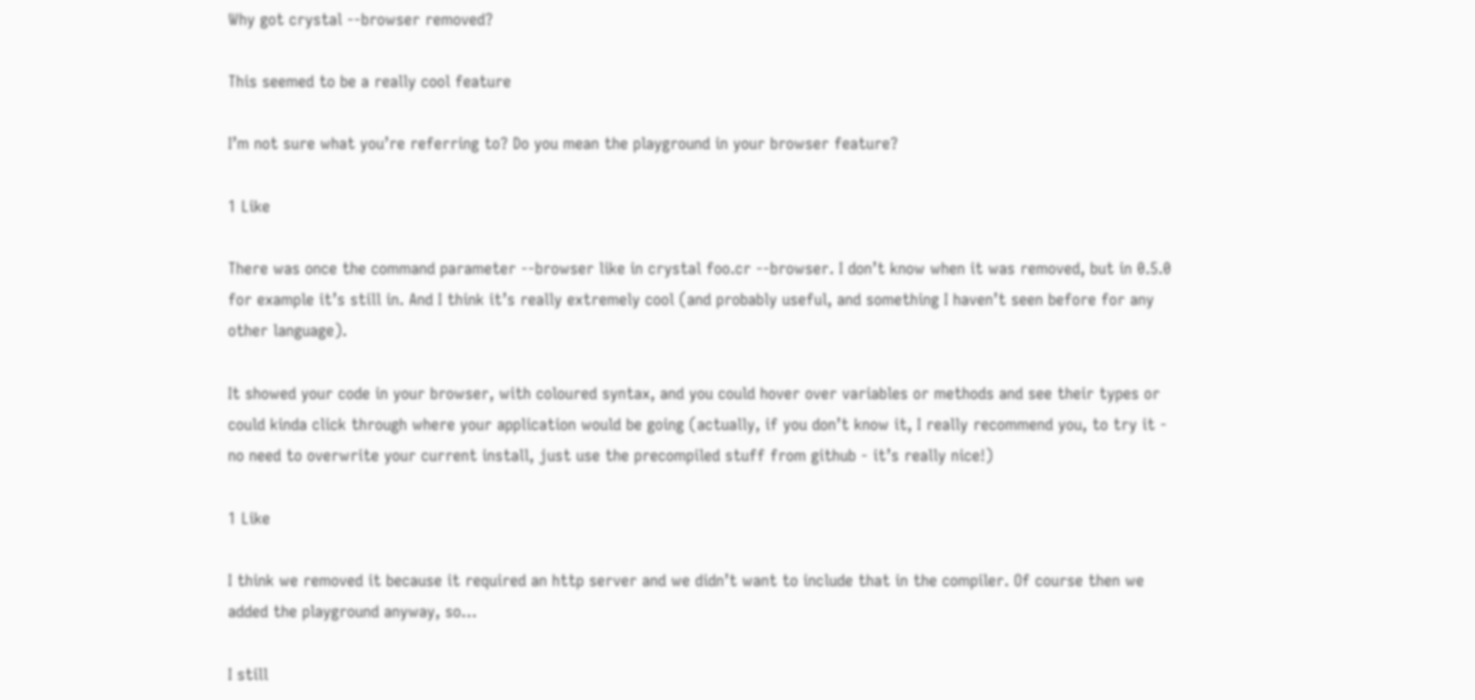Why got crystal --browser removed?

This seemed to be a really cool feature

I’m not sure what you’re referring to? Do you mean the playground in your browser feature?

1 Like

There was once the command parameter --browser like in crystal foo.cr --browser. I don’t know when it was removed, but in 0.5.0 for example it’s still in. And I think it’s really extremely cool (and probably useful, and something I haven’t seen before for any other language).

It showed your code in your browser, with coloured syntax, and you could hover over variables or methods and see their types or could kinda click through where your application would be going (actually, if you don’t know it, I really recommend you, to try it - no need to overwrite your current install, just use the precompiled stuff from github - it’s really nice!)

1 Like

I think we removed it because it required an http server and we didn’t want to include that in the compiler. Of course then we added the playground anyway, so…

I still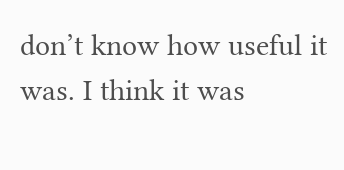don’t know how useful it was. I think it was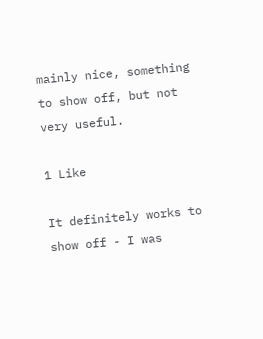mainly nice, something to show off, but not very useful.

1 Like

It definitely works to show off - I was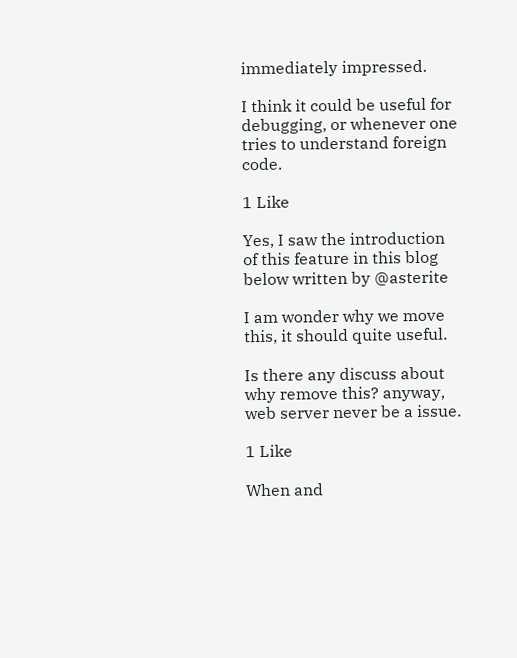immediately impressed.

I think it could be useful for debugging, or whenever one tries to understand foreign code.

1 Like

Yes, I saw the introduction of this feature in this blog below written by @asterite

I am wonder why we move this, it should quite useful.

Is there any discuss about why remove this? anyway, web server never be a issue.

1 Like

When and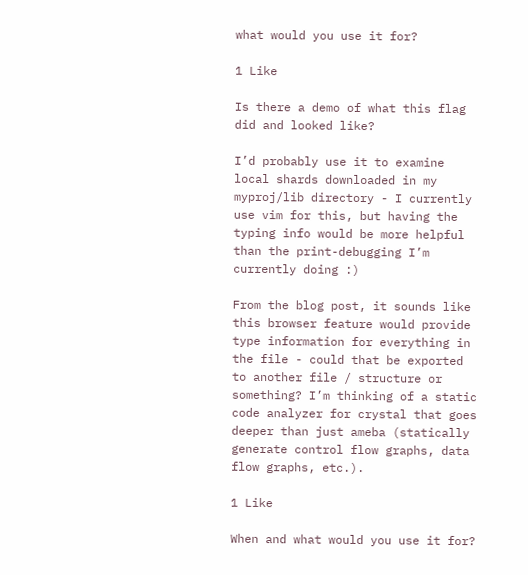what would you use it for?

1 Like

Is there a demo of what this flag did and looked like?

I’d probably use it to examine local shards downloaded in my myproj/lib directory - I currently use vim for this, but having the typing info would be more helpful than the print-debugging I’m currently doing :)

From the blog post, it sounds like this browser feature would provide type information for everything in the file - could that be exported to another file / structure or something? I’m thinking of a static code analyzer for crystal that goes deeper than just ameba (statically generate control flow graphs, data flow graphs, etc.).

1 Like

When and what would you use it for?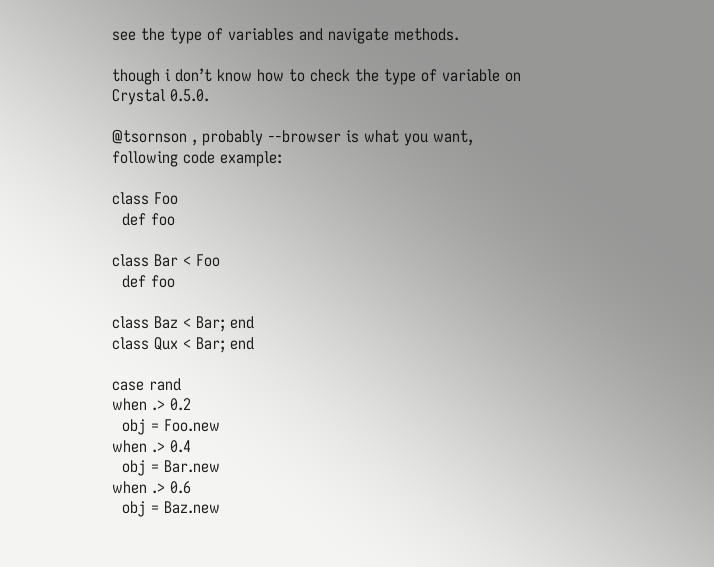see the type of variables and navigate methods.

though i don’t know how to check the type of variable on Crystal 0.5.0.

@tsornson , probably --browser is what you want, following code example:

class Foo
  def foo

class Bar < Foo
  def foo

class Baz < Bar; end
class Qux < Bar; end

case rand
when .> 0.2
  obj = Foo.new
when .> 0.4
  obj = Bar.new
when .> 0.6
  obj = Baz.new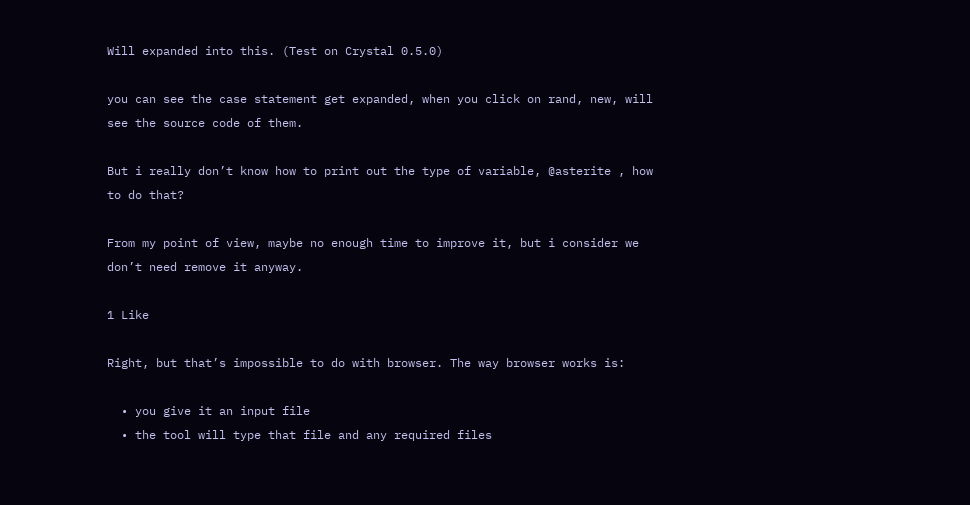Will expanded into this. (Test on Crystal 0.5.0)

you can see the case statement get expanded, when you click on rand, new, will see the source code of them.

But i really don’t know how to print out the type of variable, @asterite , how to do that?

From my point of view, maybe no enough time to improve it, but i consider we don’t need remove it anyway.

1 Like

Right, but that’s impossible to do with browser. The way browser works is:

  • you give it an input file
  • the tool will type that file and any required files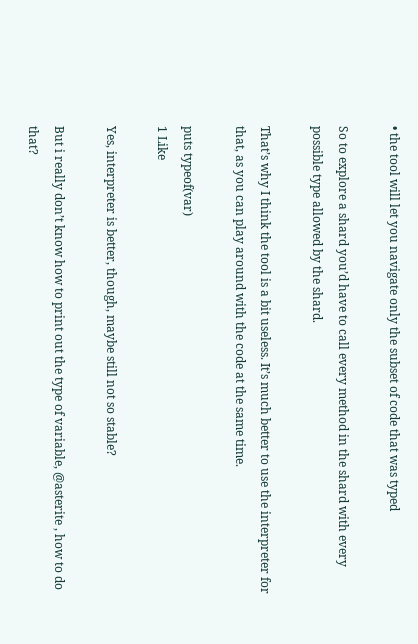• the tool will let you navigate only the subset of code that was typed

So to explore a shard you’d have to call every method in the shard with every possible type allowed by the shard.

That’s why I think the tool is a bit useless. It’s much better to use the interpreter for that, as you can play around with the code at the same time.

puts typeof(var)
1 Like

Yes, interpreter is better, though, maybe still not so stable?

But i really don’t know how to print out the type of variable, @asterite , how to do that?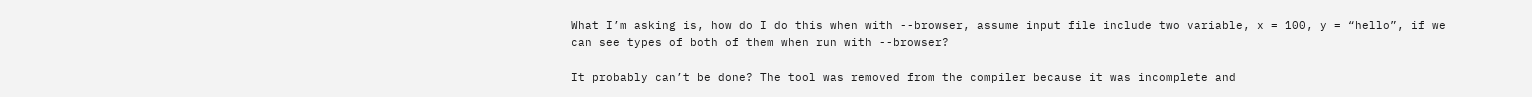What I’m asking is, how do I do this when with --browser, assume input file include two variable, x = 100, y = “hello”, if we can see types of both of them when run with --browser?

It probably can’t be done? The tool was removed from the compiler because it was incomplete and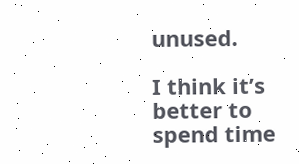unused.

I think it’s better to spend time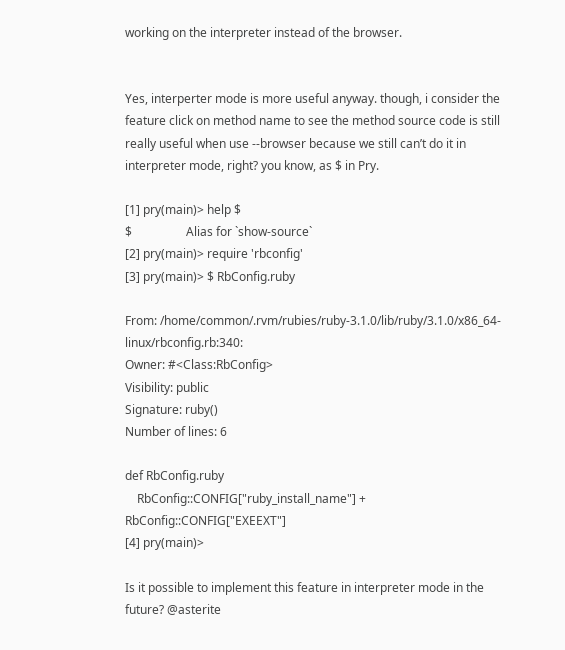working on the interpreter instead of the browser.


Yes, interperter mode is more useful anyway. though, i consider the feature click on method name to see the method source code is still really useful when use --browser because we still can’t do it in interpreter mode, right? you know, as $ in Pry.

[1] pry(main)> help $
$                  Alias for `show-source`
[2] pry(main)> require 'rbconfig'
[3] pry(main)> $ RbConfig.ruby

From: /home/common/.rvm/rubies/ruby-3.1.0/lib/ruby/3.1.0/x86_64-linux/rbconfig.rb:340:
Owner: #<Class:RbConfig>
Visibility: public
Signature: ruby()
Number of lines: 6

def RbConfig.ruby
    RbConfig::CONFIG["ruby_install_name"] + RbConfig::CONFIG["EXEEXT"]
[4] pry(main)>

Is it possible to implement this feature in interpreter mode in the future? @asterite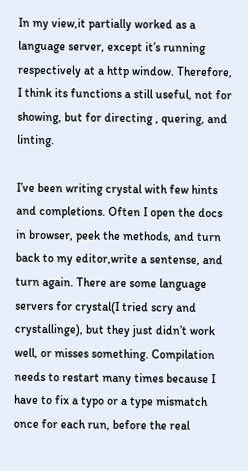In my view,it partially worked as a language server, except it’s running respectively at a http window. Therefore, I think its functions a still useful, not for showing, but for directing , quering, and linting.

I’ve been writing crystal with few hints and completions. Often I open the docs in browser, peek the methods, and turn back to my editor,write a sentense, and turn again. There are some language servers for crystal(I tried scry and crystallinge), but they just didn’t work well, or misses something. Compilation needs to restart many times because I have to fix a typo or a type mismatch once for each run, before the real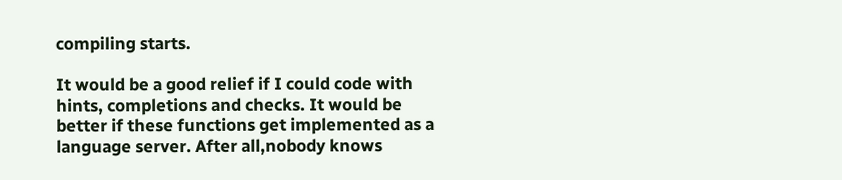compiling starts.

It would be a good relief if I could code with hints, completions and checks. It would be better if these functions get implemented as a language server. After all,nobody knows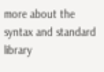more about the syntax and standard library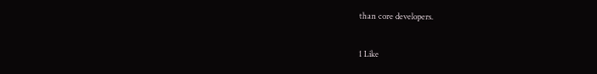than core developers.

1 Like